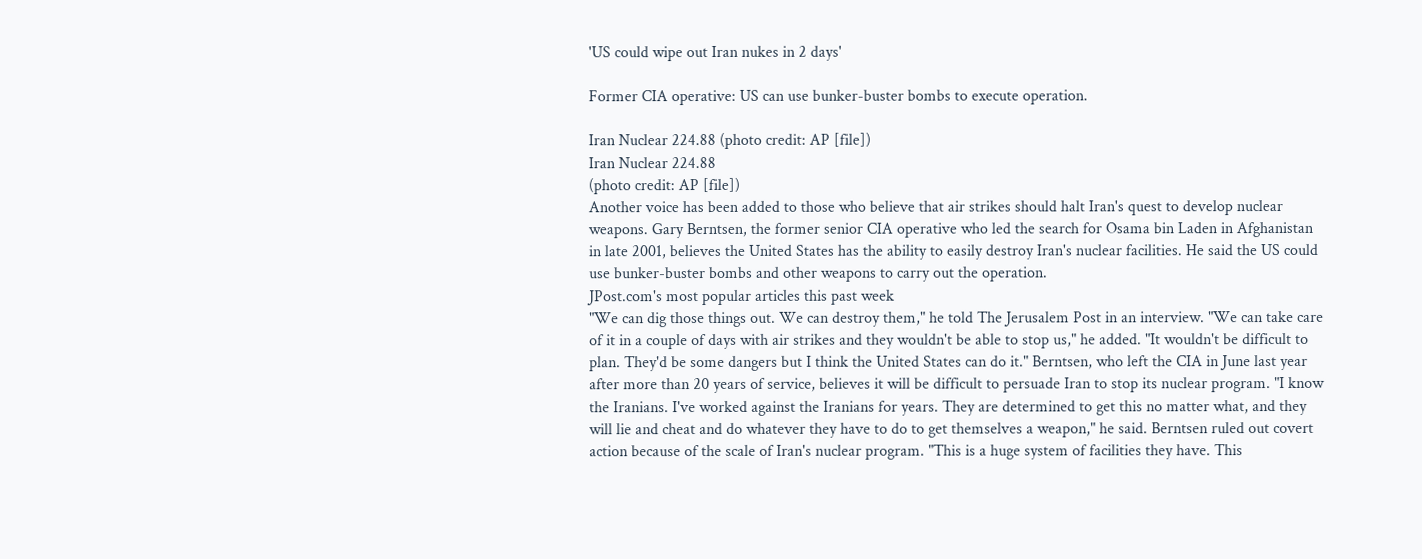'US could wipe out Iran nukes in 2 days'

Former CIA operative: US can use bunker-buster bombs to execute operation.

Iran Nuclear 224.88 (photo credit: AP [file])
Iran Nuclear 224.88
(photo credit: AP [file])
Another voice has been added to those who believe that air strikes should halt Iran's quest to develop nuclear weapons. Gary Berntsen, the former senior CIA operative who led the search for Osama bin Laden in Afghanistan in late 2001, believes the United States has the ability to easily destroy Iran's nuclear facilities. He said the US could use bunker-buster bombs and other weapons to carry out the operation.
JPost.com's most popular articles this past week
"We can dig those things out. We can destroy them," he told The Jerusalem Post in an interview. "We can take care of it in a couple of days with air strikes and they wouldn't be able to stop us," he added. "It wouldn't be difficult to plan. They'd be some dangers but I think the United States can do it." Berntsen, who left the CIA in June last year after more than 20 years of service, believes it will be difficult to persuade Iran to stop its nuclear program. "I know the Iranians. I've worked against the Iranians for years. They are determined to get this no matter what, and they will lie and cheat and do whatever they have to do to get themselves a weapon," he said. Berntsen ruled out covert action because of the scale of Iran's nuclear program. "This is a huge system of facilities they have. This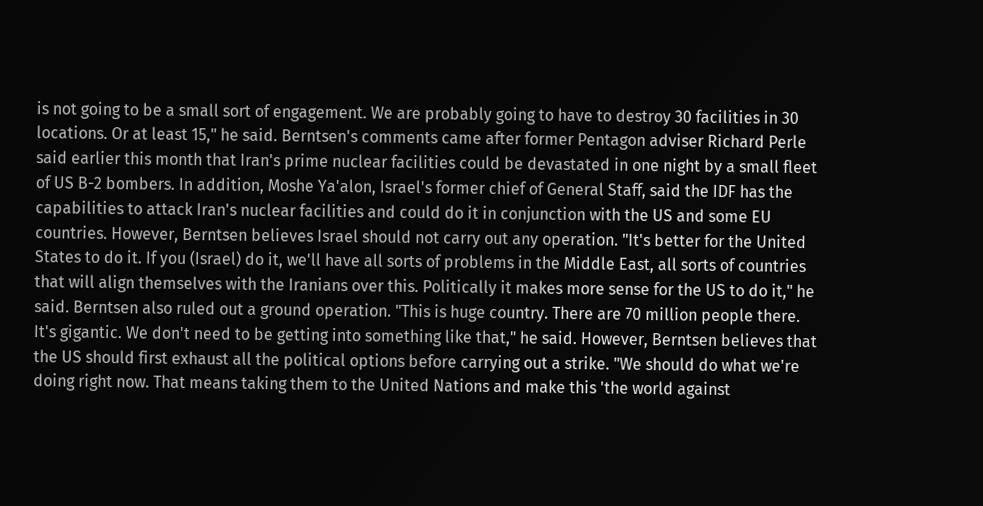is not going to be a small sort of engagement. We are probably going to have to destroy 30 facilities in 30 locations. Or at least 15," he said. Berntsen's comments came after former Pentagon adviser Richard Perle said earlier this month that Iran's prime nuclear facilities could be devastated in one night by a small fleet of US B-2 bombers. In addition, Moshe Ya'alon, Israel's former chief of General Staff, said the IDF has the capabilities to attack Iran's nuclear facilities and could do it in conjunction with the US and some EU countries. However, Berntsen believes Israel should not carry out any operation. "It's better for the United States to do it. If you (Israel) do it, we'll have all sorts of problems in the Middle East, all sorts of countries that will align themselves with the Iranians over this. Politically it makes more sense for the US to do it," he said. Berntsen also ruled out a ground operation. "This is huge country. There are 70 million people there. It's gigantic. We don't need to be getting into something like that," he said. However, Berntsen believes that the US should first exhaust all the political options before carrying out a strike. "We should do what we're doing right now. That means taking them to the United Nations and make this 'the world against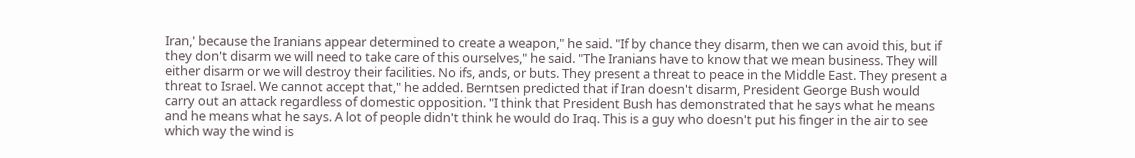Iran,' because the Iranians appear determined to create a weapon," he said. "If by chance they disarm, then we can avoid this, but if they don't disarm we will need to take care of this ourselves," he said. "The Iranians have to know that we mean business. They will either disarm or we will destroy their facilities. No ifs, ands, or buts. They present a threat to peace in the Middle East. They present a threat to Israel. We cannot accept that," he added. Berntsen predicted that if Iran doesn't disarm, President George Bush would carry out an attack regardless of domestic opposition. "I think that President Bush has demonstrated that he says what he means and he means what he says. A lot of people didn't think he would do Iraq. This is a guy who doesn't put his finger in the air to see which way the wind is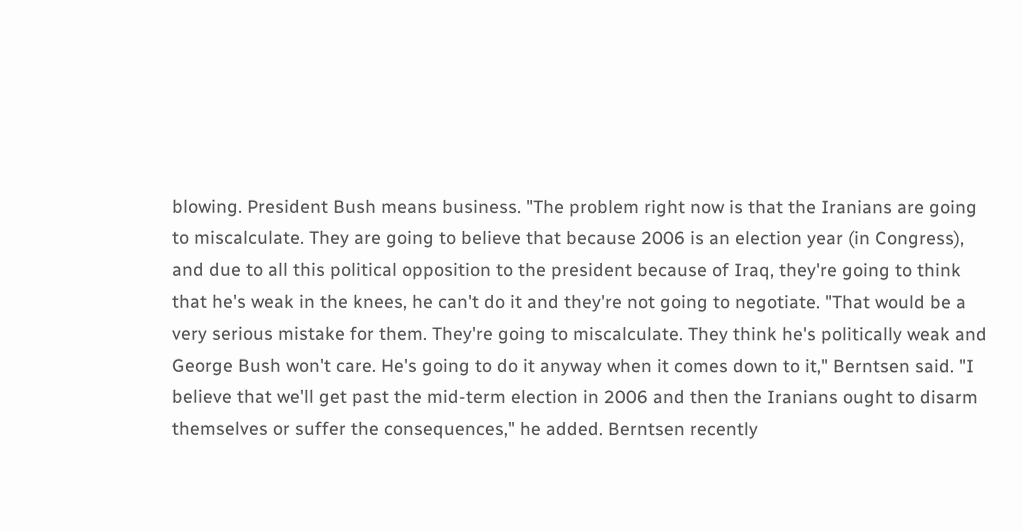blowing. President Bush means business. "The problem right now is that the Iranians are going to miscalculate. They are going to believe that because 2006 is an election year (in Congress), and due to all this political opposition to the president because of Iraq, they're going to think that he's weak in the knees, he can't do it and they're not going to negotiate. "That would be a very serious mistake for them. They're going to miscalculate. They think he's politically weak and George Bush won't care. He's going to do it anyway when it comes down to it," Berntsen said. "I believe that we'll get past the mid-term election in 2006 and then the Iranians ought to disarm themselves or suffer the consequences," he added. Berntsen recently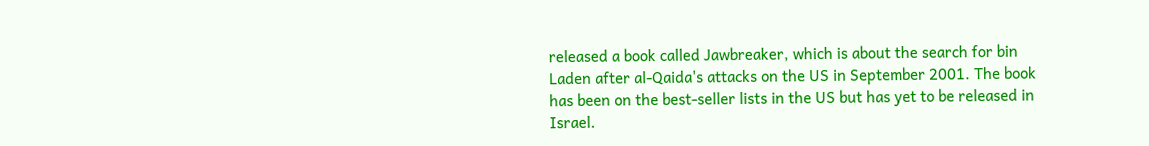released a book called Jawbreaker, which is about the search for bin Laden after al-Qaida's attacks on the US in September 2001. The book has been on the best-seller lists in the US but has yet to be released in Israel.